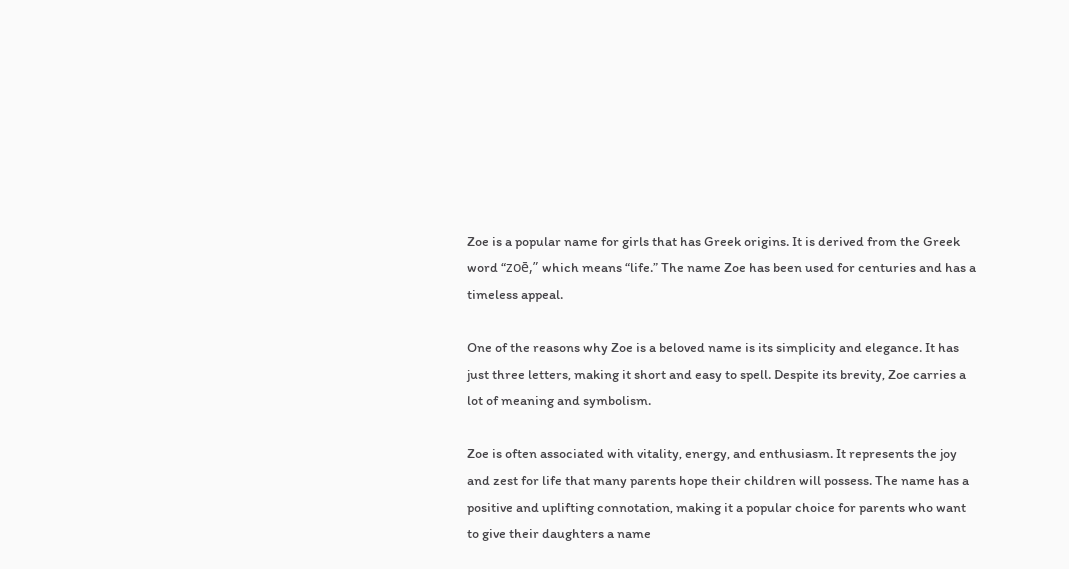Zoe is a popular name for girls that has Greek origins. It is derived from the Greek word “zoē,” which means “life.” The name Zoe has been used for centuries and has a timeless appeal.

One of the reasons why Zoe is a beloved name is its simplicity and elegance. It has just three letters, making it short and easy to spell. Despite its brevity, Zoe carries a lot of meaning and symbolism.

Zoe is often associated with vitality, energy, and enthusiasm. It represents the joy and zest for life that many parents hope their children will possess. The name has a positive and uplifting connotation, making it a popular choice for parents who want to give their daughters a name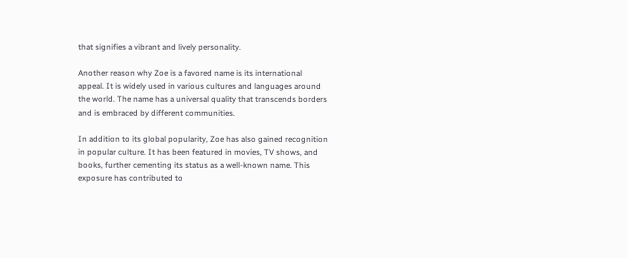that signifies a vibrant and lively personality.

Another reason why Zoe is a favored name is its international appeal. It is widely used in various cultures and languages around the world. The name has a universal quality that transcends borders and is embraced by different communities.

In addition to its global popularity, Zoe has also gained recognition in popular culture. It has been featured in movies, TV shows, and books, further cementing its status as a well-known name. This exposure has contributed to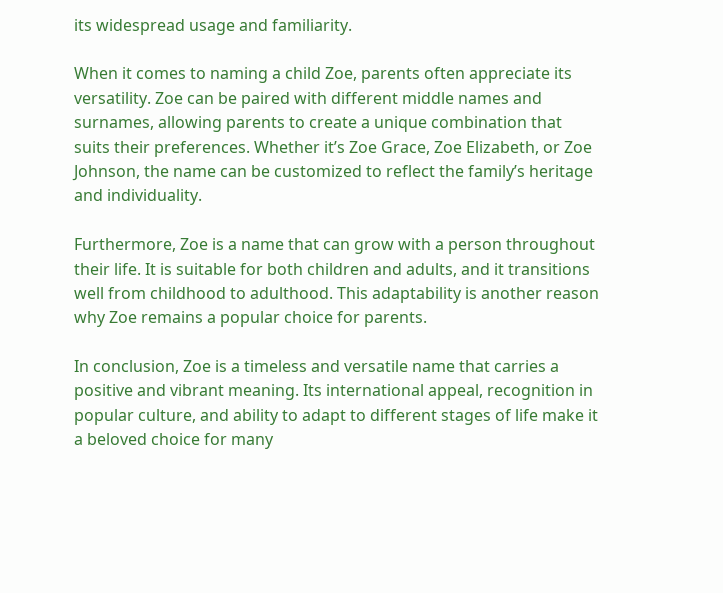its widespread usage and familiarity.

When it comes to naming a child Zoe, parents often appreciate its versatility. Zoe can be paired with different middle names and surnames, allowing parents to create a unique combination that suits their preferences. Whether it’s Zoe Grace, Zoe Elizabeth, or Zoe Johnson, the name can be customized to reflect the family’s heritage and individuality.

Furthermore, Zoe is a name that can grow with a person throughout their life. It is suitable for both children and adults, and it transitions well from childhood to adulthood. This adaptability is another reason why Zoe remains a popular choice for parents.

In conclusion, Zoe is a timeless and versatile name that carries a positive and vibrant meaning. Its international appeal, recognition in popular culture, and ability to adapt to different stages of life make it a beloved choice for many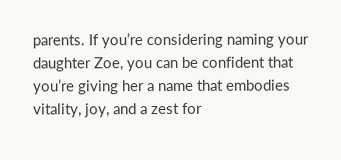parents. If you’re considering naming your daughter Zoe, you can be confident that you’re giving her a name that embodies vitality, joy, and a zest for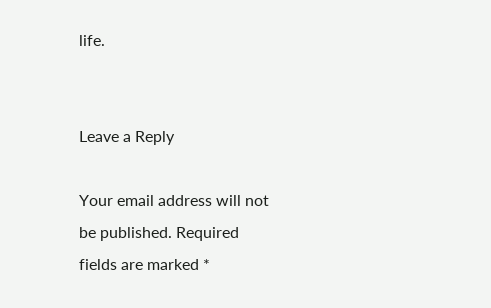life.


Leave a Reply

Your email address will not be published. Required fields are marked *